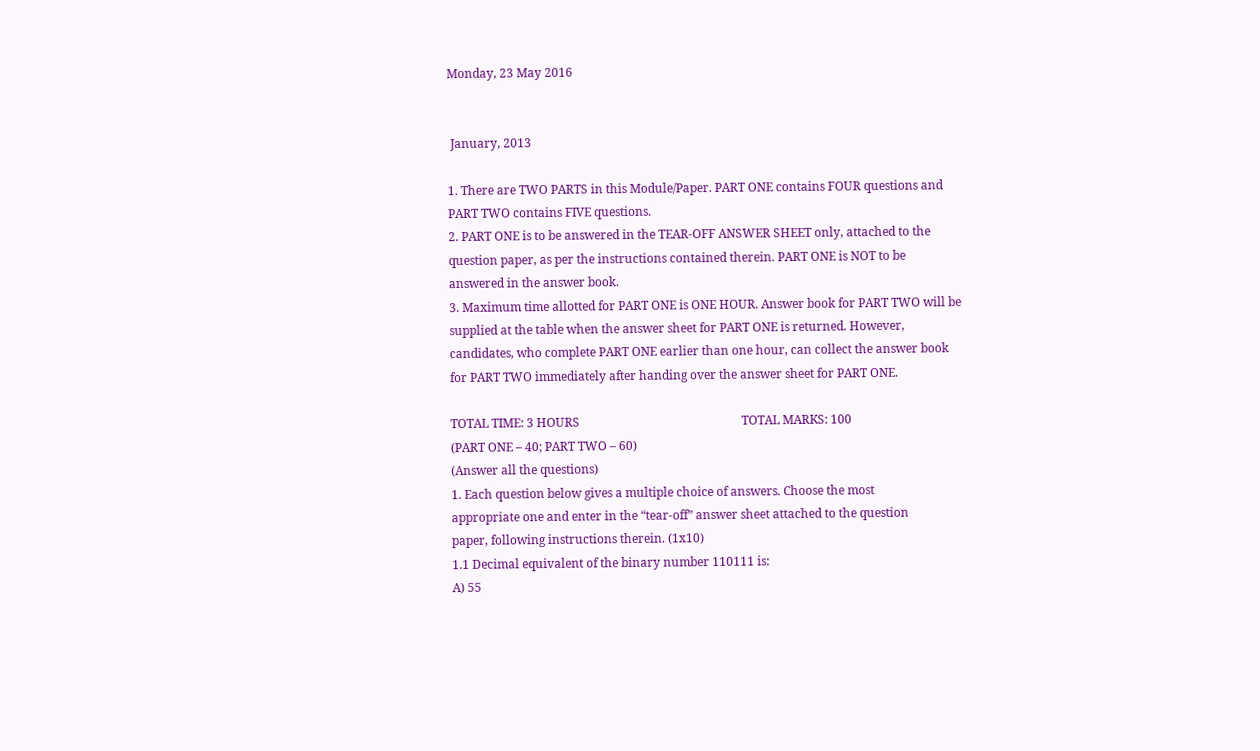Monday, 23 May 2016


 January, 2013

1. There are TWO PARTS in this Module/Paper. PART ONE contains FOUR questions and
PART TWO contains FIVE questions.
2. PART ONE is to be answered in the TEAR-OFF ANSWER SHEET only, attached to the
question paper, as per the instructions contained therein. PART ONE is NOT to be
answered in the answer book.
3. Maximum time allotted for PART ONE is ONE HOUR. Answer book for PART TWO will be
supplied at the table when the answer sheet for PART ONE is returned. However,
candidates, who complete PART ONE earlier than one hour, can collect the answer book
for PART TWO immediately after handing over the answer sheet for PART ONE.

TOTAL TIME: 3 HOURS                                                      TOTAL MARKS: 100
(PART ONE – 40; PART TWO – 60)
(Answer all the questions)
1. Each question below gives a multiple choice of answers. Choose the most
appropriate one and enter in the “tear-off” answer sheet attached to the question
paper, following instructions therein. (1x10)
1.1 Decimal equivalent of the binary number 110111 is:
A) 55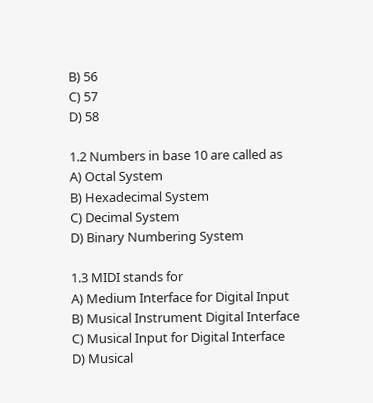B) 56
C) 57
D) 58

1.2 Numbers in base 10 are called as
A) Octal System
B) Hexadecimal System
C) Decimal System
D) Binary Numbering System

1.3 MIDI stands for
A) Medium Interface for Digital Input
B) Musical Instrument Digital Interface
C) Musical Input for Digital Interface
D) Musical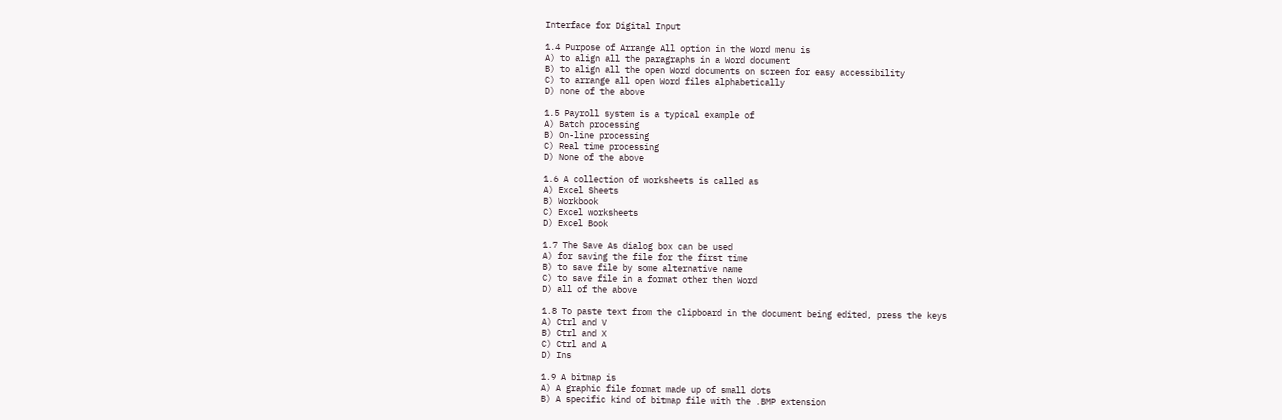Interface for Digital Input

1.4 Purpose of Arrange All option in the Word menu is
A) to align all the paragraphs in a Word document
B) to align all the open Word documents on screen for easy accessibility
C) to arrange all open Word files alphabetically
D) none of the above

1.5 Payroll system is a typical example of
A) Batch processing
B) On-line processing
C) Real time processing
D) None of the above

1.6 A collection of worksheets is called as
A) Excel Sheets
B) Workbook
C) Excel worksheets
D) Excel Book

1.7 The Save As dialog box can be used
A) for saving the file for the first time
B) to save file by some alternative name
C) to save file in a format other then Word
D) all of the above

1.8 To paste text from the clipboard in the document being edited, press the keys
A) Ctrl and V
B) Ctrl and X
C) Ctrl and A
D) Ins

1.9 A bitmap is
A) A graphic file format made up of small dots
B) A specific kind of bitmap file with the .BMP extension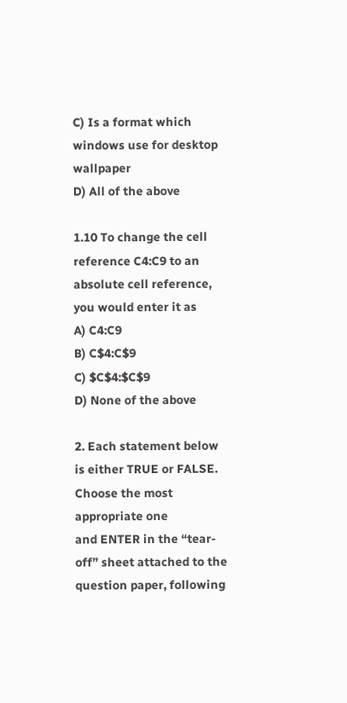C) Is a format which windows use for desktop wallpaper
D) All of the above

1.10 To change the cell reference C4:C9 to an absolute cell reference, you would enter it as
A) C4:C9
B) C$4:C$9
C) $C$4:$C$9
D) None of the above

2. Each statement below is either TRUE or FALSE. Choose the most appropriate one
and ENTER in the “tear-off” sheet attached to the question paper, following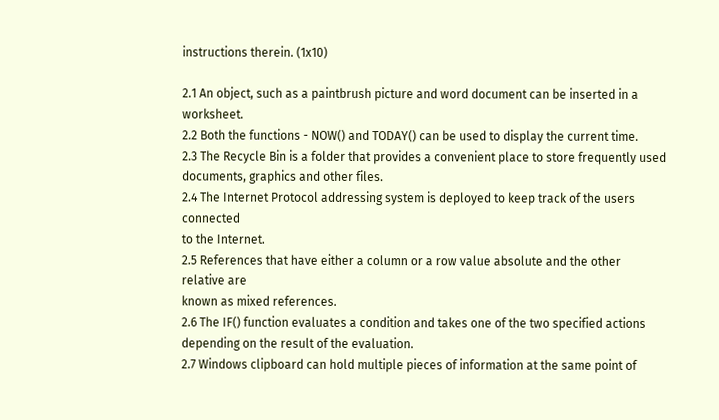instructions therein. (1x10)

2.1 An object, such as a paintbrush picture and word document can be inserted in a worksheet.
2.2 Both the functions - NOW() and TODAY() can be used to display the current time.
2.3 The Recycle Bin is a folder that provides a convenient place to store frequently used
documents, graphics and other files.
2.4 The Internet Protocol addressing system is deployed to keep track of the users connected
to the Internet.
2.5 References that have either a column or a row value absolute and the other relative are
known as mixed references.
2.6 The IF() function evaluates a condition and takes one of the two specified actions
depending on the result of the evaluation.
2.7 Windows clipboard can hold multiple pieces of information at the same point of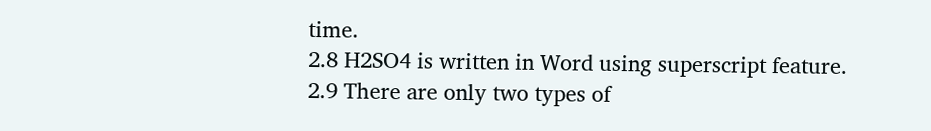time.
2.8 H2SO4 is written in Word using superscript feature.
2.9 There are only two types of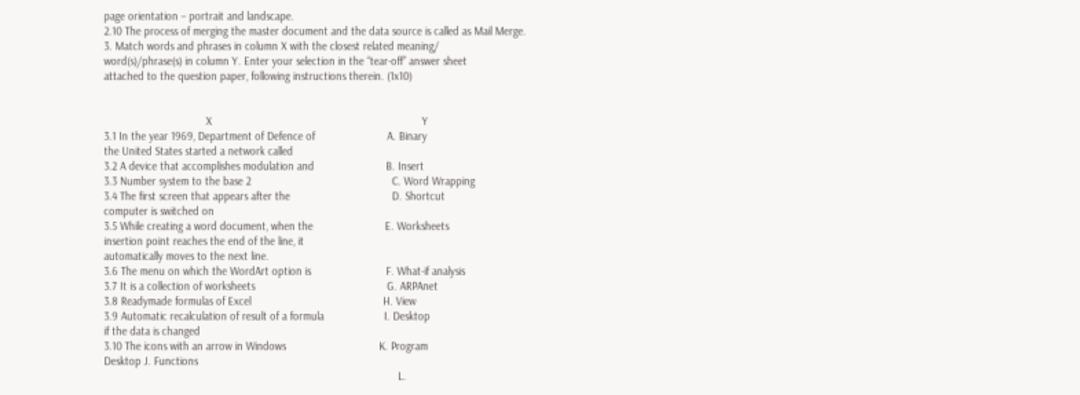page orientation – portrait and landscape.
2.10 The process of merging the master document and the data source is called as Mail Merge.
3. Match words and phrases in column X with the closest related meaning/
word(s)/phrase(s) in column Y. Enter your selection in the “tear-off” answer sheet
attached to the question paper, following instructions therein. (1x10)


                                  X                                                                      Y
3.1 In the year 1969, Department of Defence of                        A. Binary
the United States started a network called
3.2 A device that accomplishes modulation and                        B. Insert
3.3 Number system to the base 2                                               C. Word Wrapping
3.4 The first screen that appears after the                                  D. Shortcut
computer is switched on
3.5 While creating a word document, when the                        E. Worksheets
insertion point reaches the end of the line, it
automatically moves to the next line.
3.6 The menu on which the WordArt option is                         F. What-if analysis
3.7 It is a collection of worksheets                                            G. ARPAnet
3.8 Readymade formulas of Excel                                            H. View
3.9 Automatic recalculation of result of a formula                    I. Desktop
if the data is changed
3.10 The icons with an arrow in Windows                               K. Program
Desktop J. Functions
                                                                                                  L.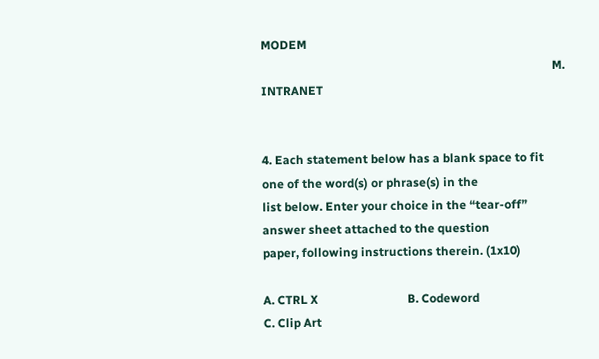MODEM
                                                                                                 M. INTRANET


4. Each statement below has a blank space to fit one of the word(s) or phrase(s) in the
list below. Enter your choice in the “tear-off” answer sheet attached to the question
paper, following instructions therein. (1x10)

A. CTRL X                              B. Codeword                             C. Clip Art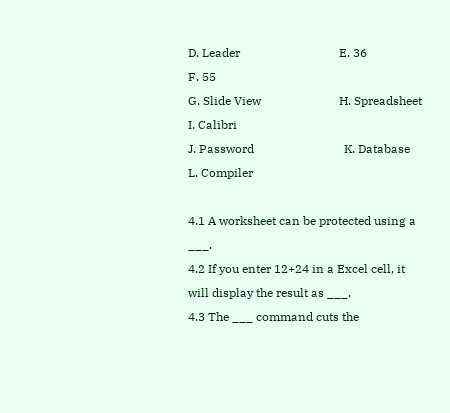D. Leader                                 E. 36                                          F. 55
G. Slide View                          H. Spreadsheet                           I. Calibri
J. Password                              K. Database                               L. Compiler

4.1 A worksheet can be protected using a ___.
4.2 If you enter 12+24 in a Excel cell, it will display the result as ___.
4.3 The ___ command cuts the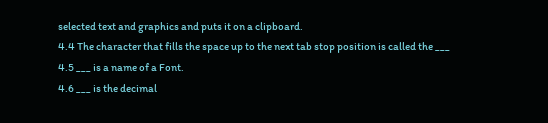selected text and graphics and puts it on a clipboard.
4.4 The character that fills the space up to the next tab stop position is called the ___
4.5 ___ is a name of a Font.
4.6 ___ is the decimal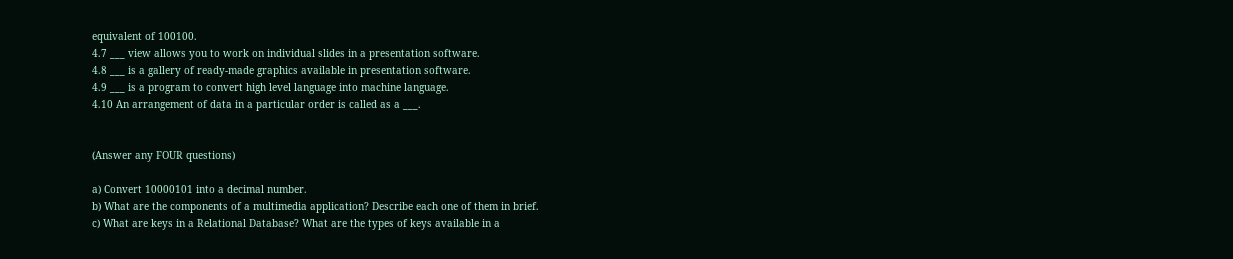equivalent of 100100.
4.7 ___ view allows you to work on individual slides in a presentation software.
4.8 ___ is a gallery of ready-made graphics available in presentation software.
4.9 ___ is a program to convert high level language into machine language.
4.10 An arrangement of data in a particular order is called as a ___.


(Answer any FOUR questions)

a) Convert 10000101 into a decimal number.
b) What are the components of a multimedia application? Describe each one of them in brief.
c) What are keys in a Relational Database? What are the types of keys available in a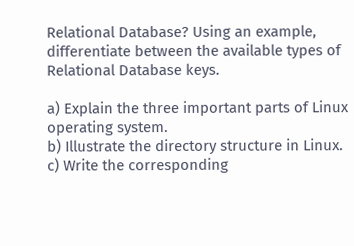Relational Database? Using an example, differentiate between the available types of
Relational Database keys.

a) Explain the three important parts of Linux operating system.
b) Illustrate the directory structure in Linux.
c) Write the corresponding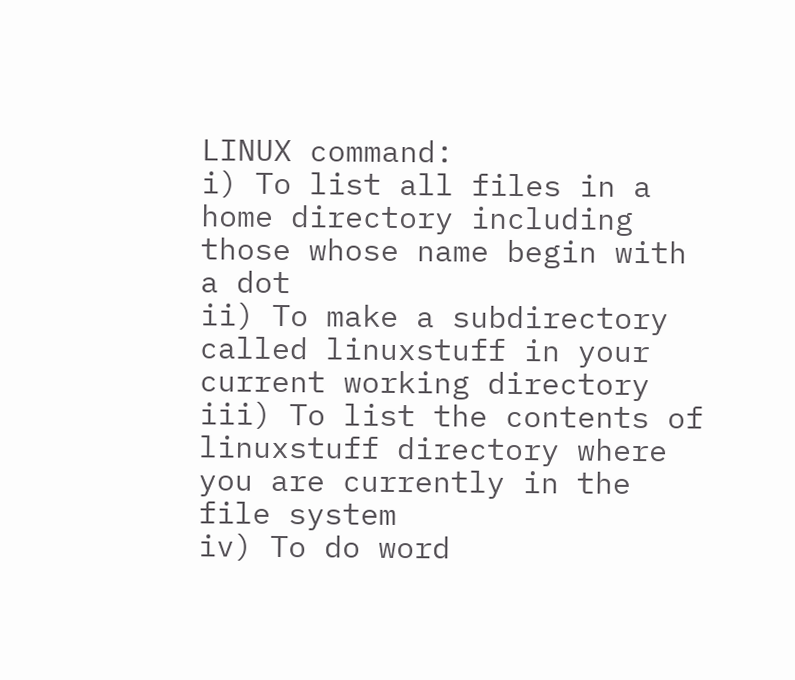LINUX command:
i) To list all files in a home directory including those whose name begin with a dot
ii) To make a subdirectory called linuxstuff in your current working directory
iii) To list the contents of linuxstuff directory where you are currently in the file system
iv) To do word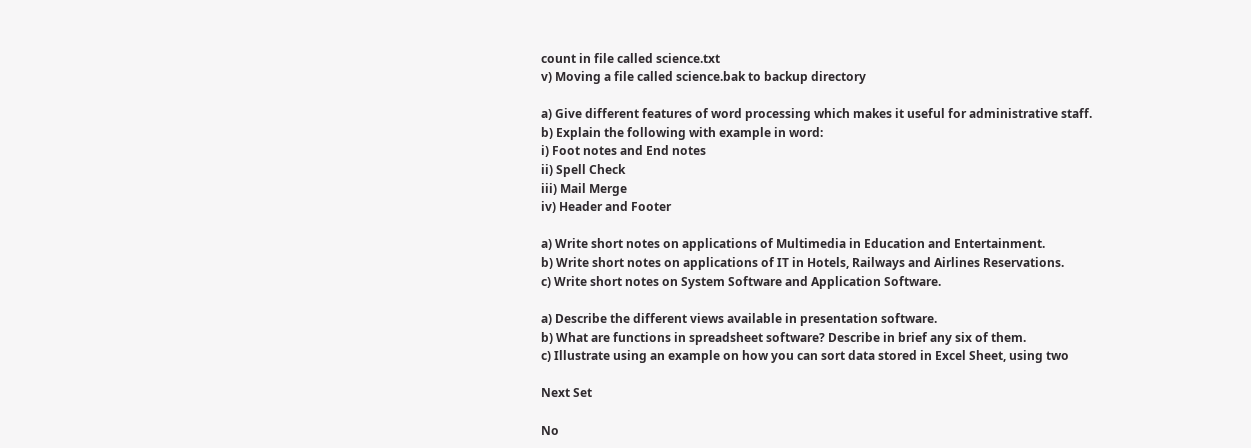count in file called science.txt
v) Moving a file called science.bak to backup directory

a) Give different features of word processing which makes it useful for administrative staff.
b) Explain the following with example in word:
i) Foot notes and End notes
ii) Spell Check
iii) Mail Merge
iv) Header and Footer

a) Write short notes on applications of Multimedia in Education and Entertainment.
b) Write short notes on applications of IT in Hotels, Railways and Airlines Reservations.
c) Write short notes on System Software and Application Software.

a) Describe the different views available in presentation software.
b) What are functions in spreadsheet software? Describe in brief any six of them.
c) Illustrate using an example on how you can sort data stored in Excel Sheet, using two

Next Set

No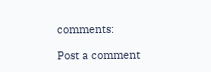comments:

Post a comment